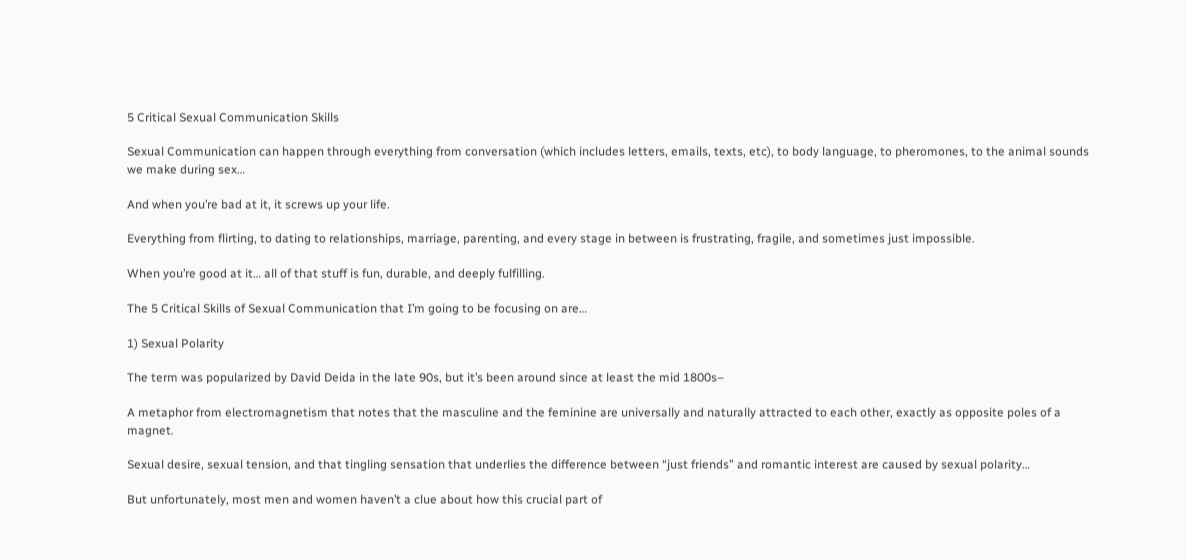5 Critical Sexual Communication Skills

Sexual Communication can happen through everything from conversation (which includes letters, emails, texts, etc), to body language, to pheromones, to the animal sounds we make during sex…

And when you’re bad at it, it screws up your life.

Everything from flirting, to dating to relationships, marriage, parenting, and every stage in between is frustrating, fragile, and sometimes just impossible.

When you’re good at it… all of that stuff is fun, durable, and deeply fulfilling.

The 5 Critical Skills of Sexual Communication that I’m going to be focusing on are…

1) Sexual Polarity

The term was popularized by David Deida in the late 90s, but it’s been around since at least the mid 1800s–

A metaphor from electromagnetism that notes that the masculine and the feminine are universally and naturally attracted to each other, exactly as opposite poles of a magnet.

Sexual desire, sexual tension, and that tingling sensation that underlies the difference between “just friends” and romantic interest are caused by sexual polarity…

But unfortunately, most men and women haven’t a clue about how this crucial part of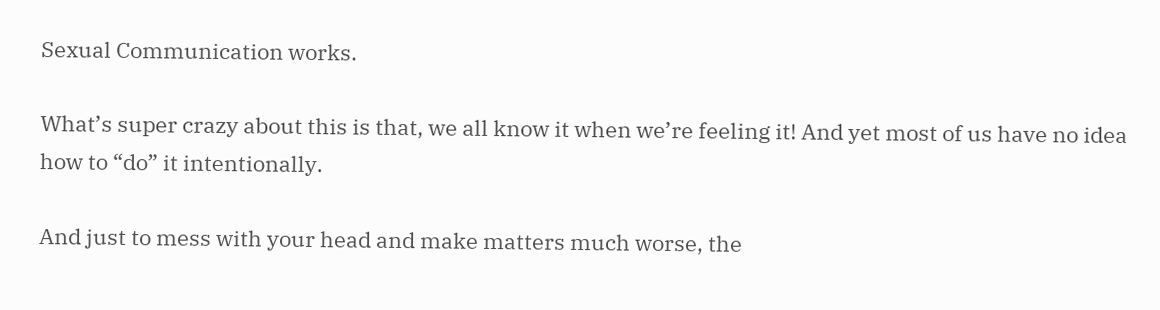Sexual Communication works.

What’s super crazy about this is that, we all know it when we’re feeling it! And yet most of us have no idea how to “do” it intentionally.

And just to mess with your head and make matters much worse, the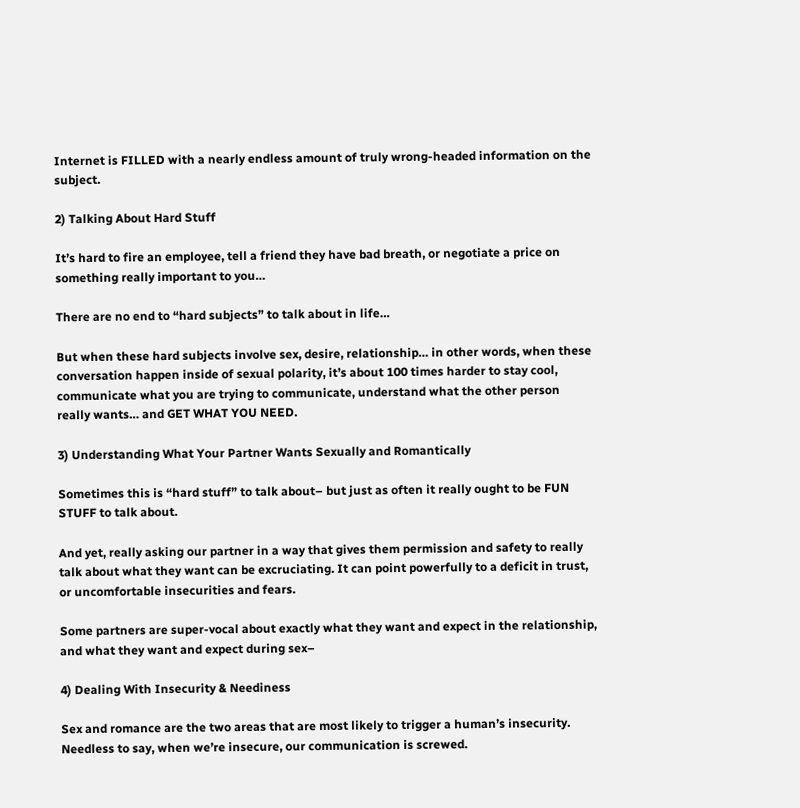Internet is FILLED with a nearly endless amount of truly wrong-headed information on the subject.

2) Talking About Hard Stuff

It’s hard to fire an employee, tell a friend they have bad breath, or negotiate a price on something really important to you…

There are no end to “hard subjects” to talk about in life…

But when these hard subjects involve sex, desire, relationship… in other words, when these conversation happen inside of sexual polarity, it’s about 100 times harder to stay cool, communicate what you are trying to communicate, understand what the other person really wants… and GET WHAT YOU NEED.

3) Understanding What Your Partner Wants Sexually and Romantically

Sometimes this is “hard stuff” to talk about– but just as often it really ought to be FUN STUFF to talk about.

And yet, really asking our partner in a way that gives them permission and safety to really talk about what they want can be excruciating. It can point powerfully to a deficit in trust, or uncomfortable insecurities and fears.

Some partners are super-vocal about exactly what they want and expect in the relationship, and what they want and expect during sex–

4) Dealing With Insecurity & Neediness

Sex and romance are the two areas that are most likely to trigger a human’s insecurity. Needless to say, when we’re insecure, our communication is screwed.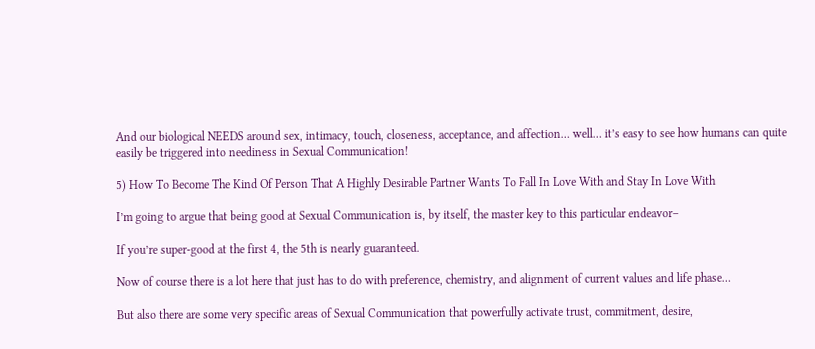And our biological NEEDS around sex, intimacy, touch, closeness, acceptance, and affection… well… it’s easy to see how humans can quite easily be triggered into neediness in Sexual Communication!

5) How To Become The Kind Of Person That A Highly Desirable Partner Wants To Fall In Love With and Stay In Love With

I’m going to argue that being good at Sexual Communication is, by itself, the master key to this particular endeavor–

If you’re super-good at the first 4, the 5th is nearly guaranteed.

Now of course there is a lot here that just has to do with preference, chemistry, and alignment of current values and life phase…

But also there are some very specific areas of Sexual Communication that powerfully activate trust, commitment, desire,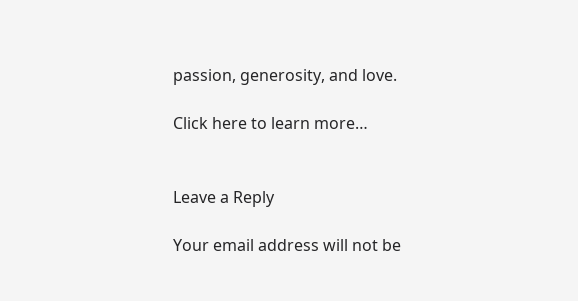passion, generosity, and love.

Click here to learn more…


Leave a Reply

Your email address will not be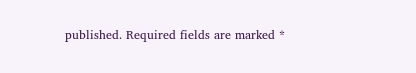published. Required fields are marked *